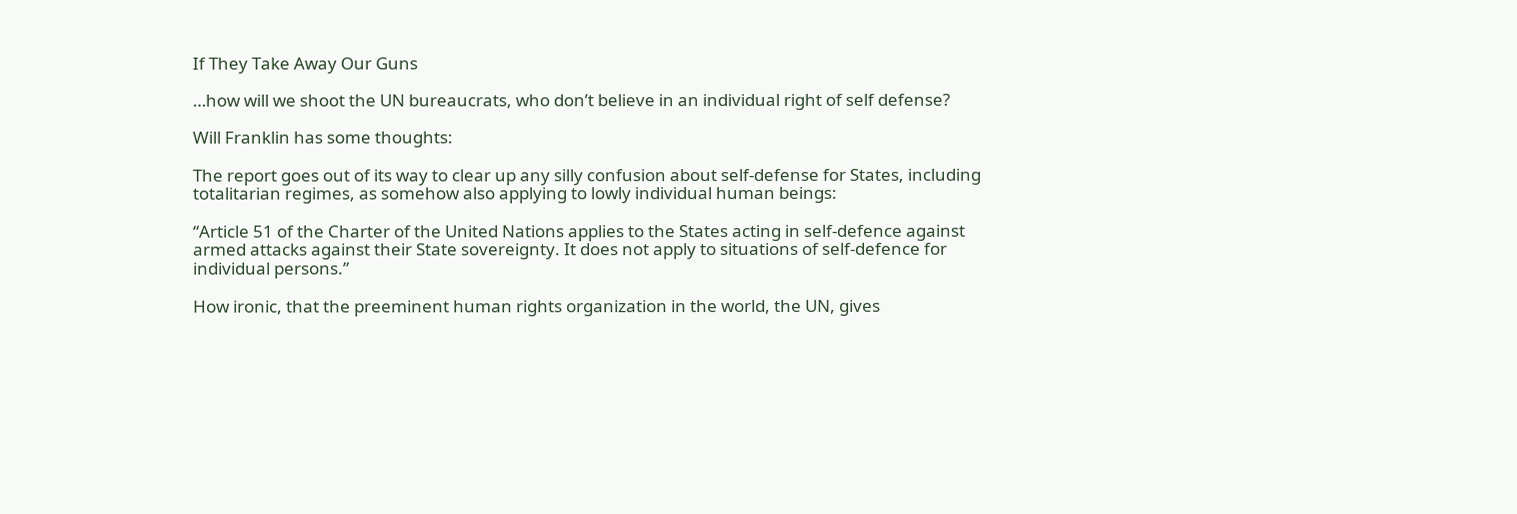If They Take Away Our Guns

…how will we shoot the UN bureaucrats, who don’t believe in an individual right of self defense?

Will Franklin has some thoughts:

The report goes out of its way to clear up any silly confusion about self-defense for States, including totalitarian regimes, as somehow also applying to lowly individual human beings:

“Article 51 of the Charter of the United Nations applies to the States acting in self-defence against armed attacks against their State sovereignty. It does not apply to situations of self-defence for individual persons.”

How ironic, that the preeminent human rights organization in the world, the UN, gives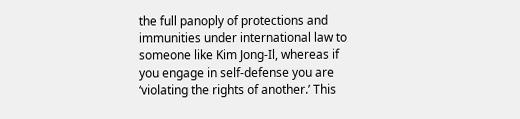the full panoply of protections and immunities under international law to someone like Kim Jong-Il, whereas if you engage in self-defense you are ‘violating the rights of another.’ This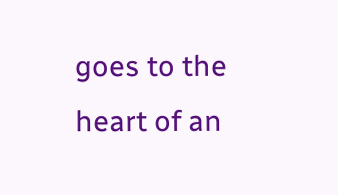goes to the heart of an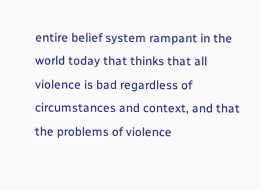entire belief system rampant in the world today that thinks that all violence is bad regardless of circumstances and context, and that the problems of violence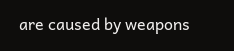are caused by weapons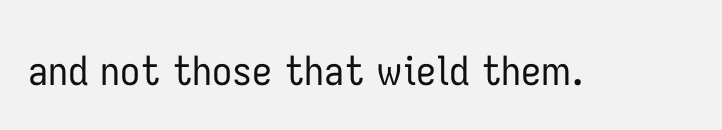and not those that wield them.